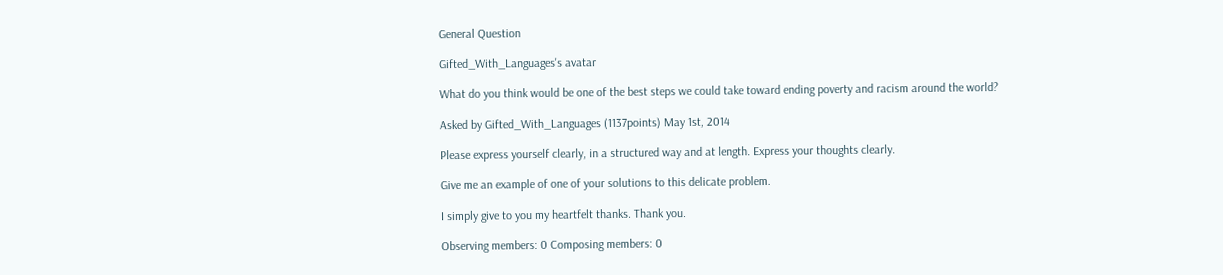General Question

Gifted_With_Languages's avatar

What do you think would be one of the best steps we could take toward ending poverty and racism around the world?

Asked by Gifted_With_Languages (1137points) May 1st, 2014

Please express yourself clearly, in a structured way and at length. Express your thoughts clearly.

Give me an example of one of your solutions to this delicate problem.

I simply give to you my heartfelt thanks. Thank you.

Observing members: 0 Composing members: 0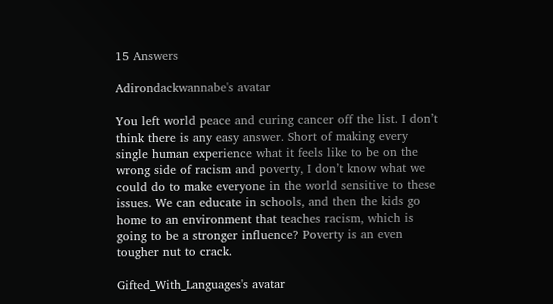15 Answers

Adirondackwannabe's avatar

You left world peace and curing cancer off the list. I don’t think there is any easy answer. Short of making every single human experience what it feels like to be on the wrong side of racism and poverty, I don’t know what we could do to make everyone in the world sensitive to these issues. We can educate in schools, and then the kids go home to an environment that teaches racism, which is going to be a stronger influence? Poverty is an even tougher nut to crack.

Gifted_With_Languages's avatar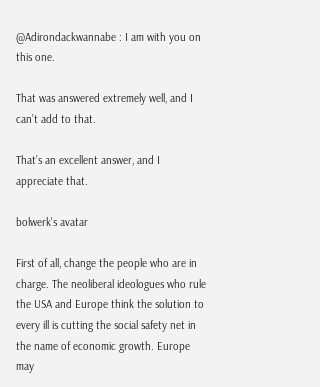@Adirondackwannabe : I am with you on this one.

That was answered extremely well, and I can’t add to that.

That’s an excellent answer, and I appreciate that.

bolwerk's avatar

First of all, change the people who are in charge. The neoliberal ideologues who rule the USA and Europe think the solution to every ill is cutting the social safety net in the name of economic growth. Europe may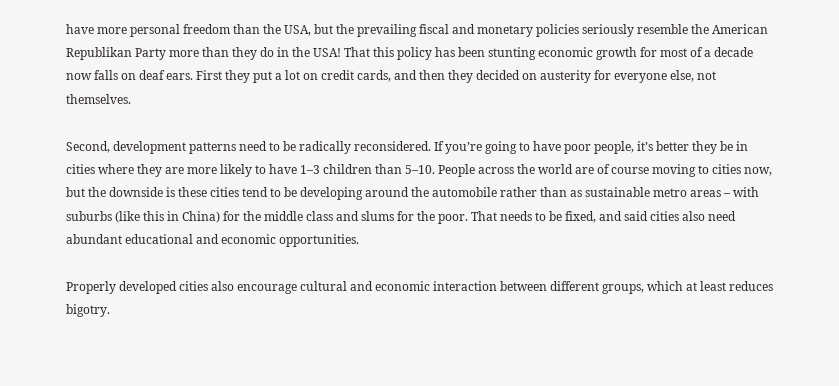have more personal freedom than the USA, but the prevailing fiscal and monetary policies seriously resemble the American Republikan Party more than they do in the USA! That this policy has been stunting economic growth for most of a decade now falls on deaf ears. First they put a lot on credit cards, and then they decided on austerity for everyone else, not themselves.

Second, development patterns need to be radically reconsidered. If you’re going to have poor people, it’s better they be in cities where they are more likely to have 1–3 children than 5–10. People across the world are of course moving to cities now, but the downside is these cities tend to be developing around the automobile rather than as sustainable metro areas – with suburbs (like this in China) for the middle class and slums for the poor. That needs to be fixed, and said cities also need abundant educational and economic opportunities.

Properly developed cities also encourage cultural and economic interaction between different groups, which at least reduces bigotry.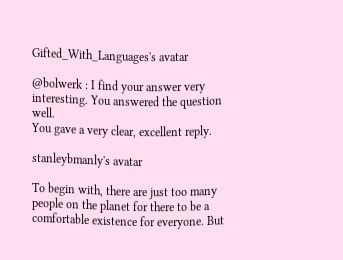Gifted_With_Languages's avatar

@bolwerk : I find your answer very interesting. You answered the question well.
You gave a very clear, excellent reply.

stanleybmanly's avatar

To begin with, there are just too many people on the planet for there to be a comfortable existence for everyone. But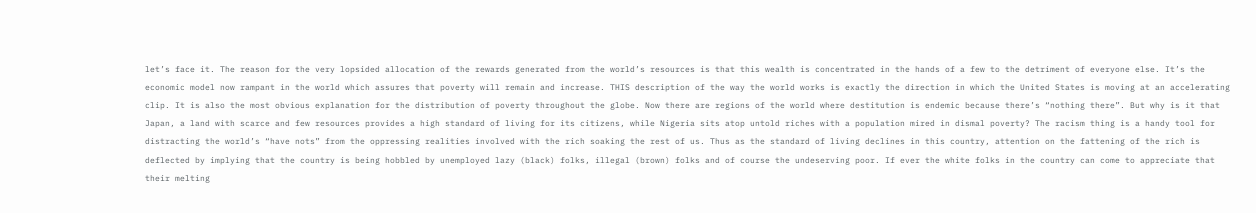let’s face it. The reason for the very lopsided allocation of the rewards generated from the world’s resources is that this wealth is concentrated in the hands of a few to the detriment of everyone else. It’s the economic model now rampant in the world which assures that poverty will remain and increase. THIS description of the way the world works is exactly the direction in which the United States is moving at an accelerating clip. It is also the most obvious explanation for the distribution of poverty throughout the globe. Now there are regions of the world where destitution is endemic because there’s “nothing there”. But why is it that Japan, a land with scarce and few resources provides a high standard of living for its citizens, while Nigeria sits atop untold riches with a population mired in dismal poverty? The racism thing is a handy tool for distracting the world’s “have nots” from the oppressing realities involved with the rich soaking the rest of us. Thus as the standard of living declines in this country, attention on the fattening of the rich is deflected by implying that the country is being hobbled by unemployed lazy (black) folks, illegal (brown) folks and of course the undeserving poor. If ever the white folks in the country can come to appreciate that their melting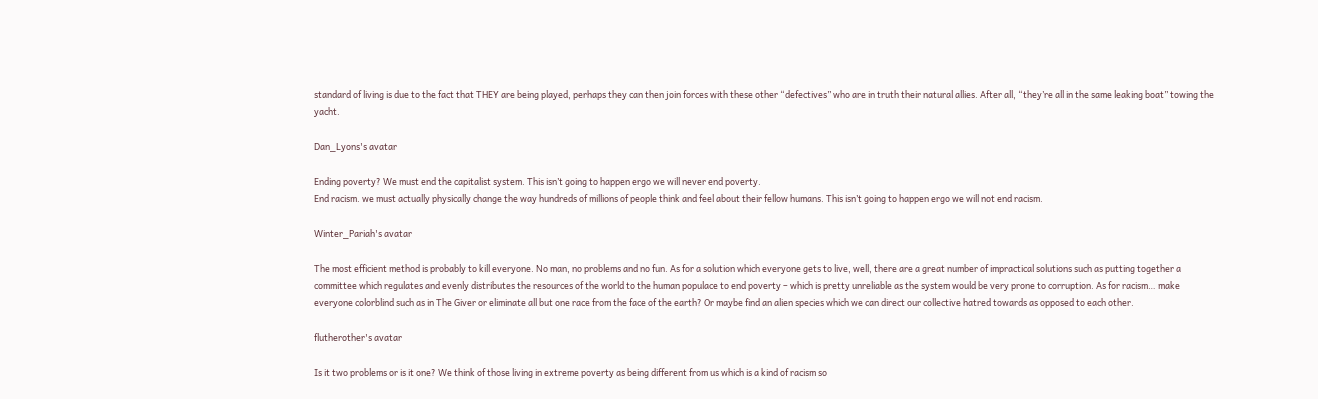standard of living is due to the fact that THEY are being played, perhaps they can then join forces with these other “defectives” who are in truth their natural allies. After all, “they’re all in the same leaking boat” towing the yacht.

Dan_Lyons's avatar

Ending poverty? We must end the capitalist system. This isn’t going to happen ergo we will never end poverty.
End racism. we must actually physically change the way hundreds of millions of people think and feel about their fellow humans. This isn’t going to happen ergo we will not end racism.

Winter_Pariah's avatar

The most efficient method is probably to kill everyone. No man, no problems and no fun. As for a solution which everyone gets to live, well, there are a great number of impractical solutions such as putting together a committee which regulates and evenly distributes the resources of the world to the human populace to end poverty – which is pretty unreliable as the system would be very prone to corruption. As for racism… make everyone colorblind such as in The Giver or eliminate all but one race from the face of the earth? Or maybe find an alien species which we can direct our collective hatred towards as opposed to each other.

flutherother's avatar

Is it two problems or is it one? We think of those living in extreme poverty as being different from us which is a kind of racism so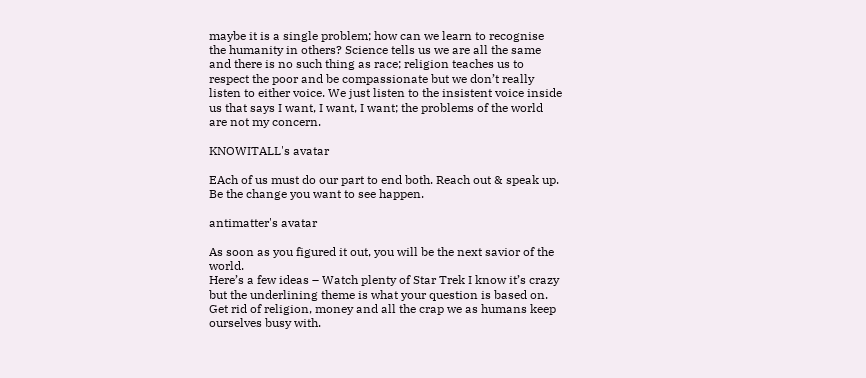maybe it is a single problem; how can we learn to recognise the humanity in others? Science tells us we are all the same and there is no such thing as race; religion teaches us to respect the poor and be compassionate but we don’t really listen to either voice. We just listen to the insistent voice inside us that says I want, I want, I want; the problems of the world are not my concern.

KNOWITALL's avatar

EAch of us must do our part to end both. Reach out & speak up. Be the change you want to see happen.

antimatter's avatar

As soon as you figured it out, you will be the next savior of the world.
Here’s a few ideas – Watch plenty of Star Trek I know it’s crazy but the underlining theme is what your question is based on.
Get rid of religion, money and all the crap we as humans keep ourselves busy with.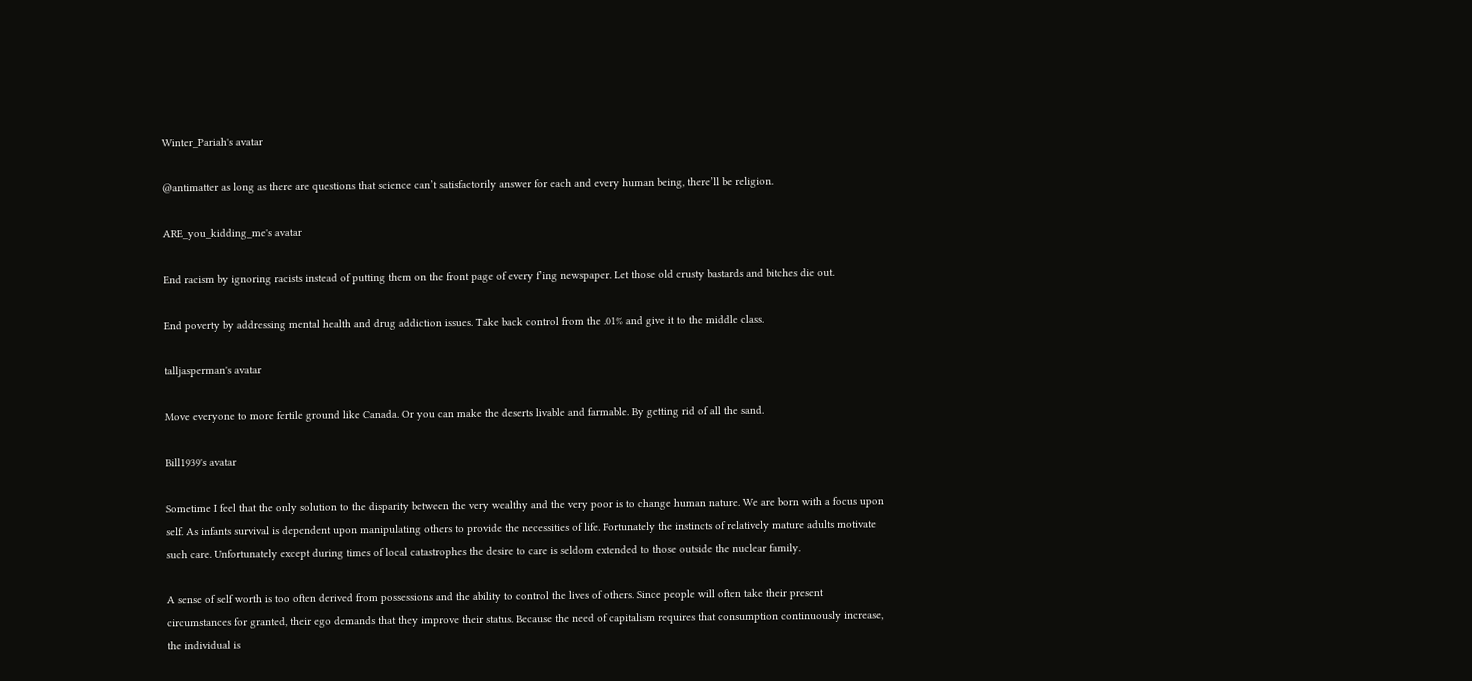Winter_Pariah's avatar

@antimatter as long as there are questions that science can’t satisfactorily answer for each and every human being, there’ll be religion.

ARE_you_kidding_me's avatar

End racism by ignoring racists instead of putting them on the front page of every f’ing newspaper. Let those old crusty bastards and bitches die out.

End poverty by addressing mental health and drug addiction issues. Take back control from the .01% and give it to the middle class.

talljasperman's avatar

Move everyone to more fertile ground like Canada. Or you can make the deserts livable and farmable. By getting rid of all the sand.

Bill1939's avatar

Sometime I feel that the only solution to the disparity between the very wealthy and the very poor is to change human nature. We are born with a focus upon self. As infants survival is dependent upon manipulating others to provide the necessities of life. Fortunately the instincts of relatively mature adults motivate such care. Unfortunately except during times of local catastrophes the desire to care is seldom extended to those outside the nuclear family.

A sense of self worth is too often derived from possessions and the ability to control the lives of others. Since people will often take their present circumstances for granted, their ego demands that they improve their status. Because the need of capitalism requires that consumption continuously increase, the individual is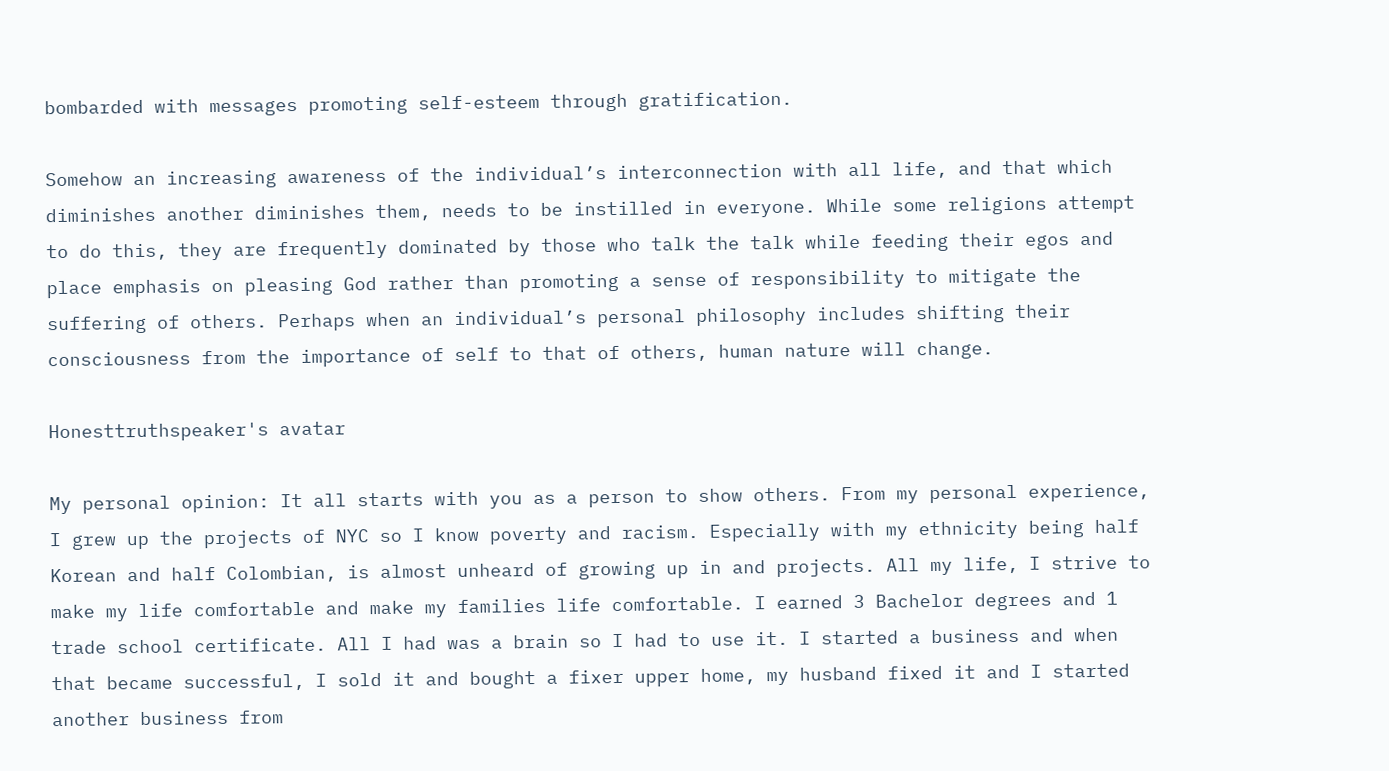bombarded with messages promoting self-esteem through gratification.

Somehow an increasing awareness of the individual’s interconnection with all life, and that which diminishes another diminishes them, needs to be instilled in everyone. While some religions attempt to do this, they are frequently dominated by those who talk the talk while feeding their egos and place emphasis on pleasing God rather than promoting a sense of responsibility to mitigate the suffering of others. Perhaps when an individual’s personal philosophy includes shifting their consciousness from the importance of self to that of others, human nature will change.

Honesttruthspeaker's avatar

My personal opinion: It all starts with you as a person to show others. From my personal experience, I grew up the projects of NYC so I know poverty and racism. Especially with my ethnicity being half Korean and half Colombian, is almost unheard of growing up in and projects. All my life, I strive to make my life comfortable and make my families life comfortable. I earned 3 Bachelor degrees and 1 trade school certificate. All I had was a brain so I had to use it. I started a business and when that became successful, I sold it and bought a fixer upper home, my husband fixed it and I started another business from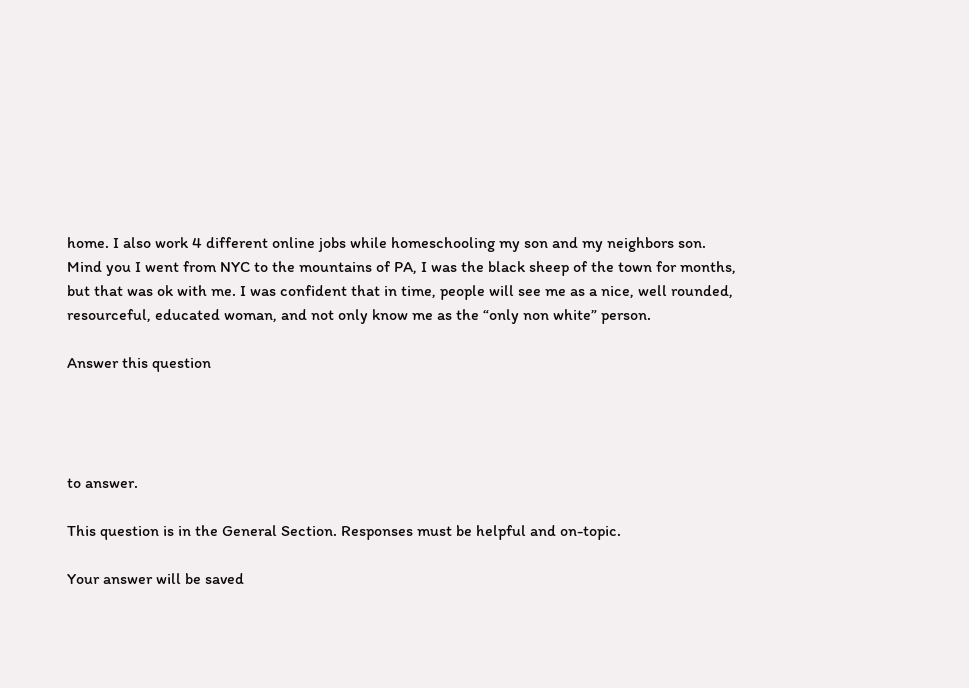home. I also work 4 different online jobs while homeschooling my son and my neighbors son. Mind you I went from NYC to the mountains of PA, I was the black sheep of the town for months, but that was ok with me. I was confident that in time, people will see me as a nice, well rounded, resourceful, educated woman, and not only know me as the “only non white” person.

Answer this question




to answer.

This question is in the General Section. Responses must be helpful and on-topic.

Your answer will be saved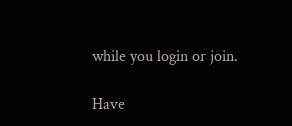while you login or join.

Have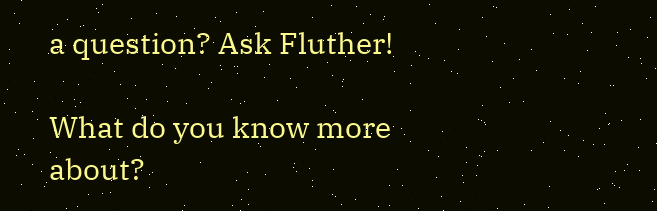a question? Ask Fluther!

What do you know more about?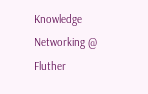Knowledge Networking @ Fluther